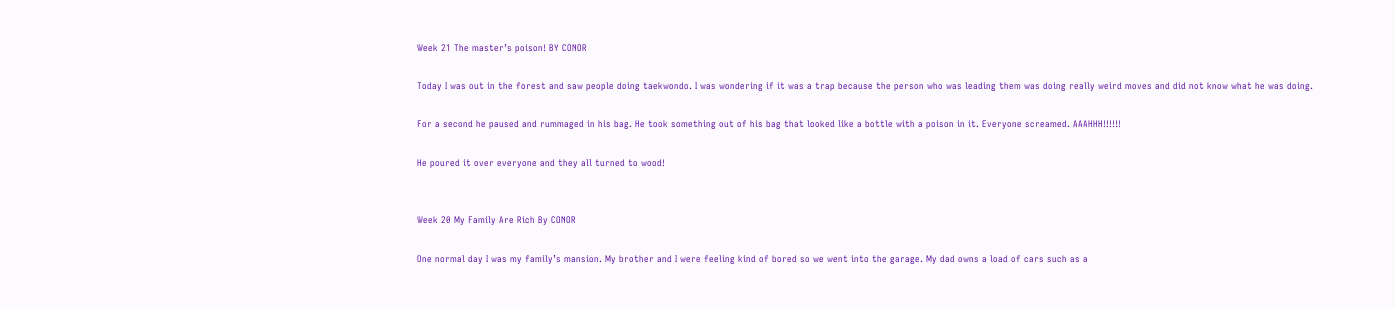Week 21 The master’s poison! BY CONOR

Today I was out in the forest and saw people doing taekwondo. I was wondering if it was a trap because the person who was leading them was doing really weird moves and did not know what he was doing.

For a second he paused and rummaged in his bag. He took something out of his bag that looked like a bottle with a poison in it. Everyone screamed. AAAHHH!!!!!!

He poured it over everyone and they all turned to wood!


Week 20 My Family Are Rich By CONOR

One normal day I was my family’s mansion. My brother and I were feeling kind of bored so we went into the garage. My dad owns a load of cars such as a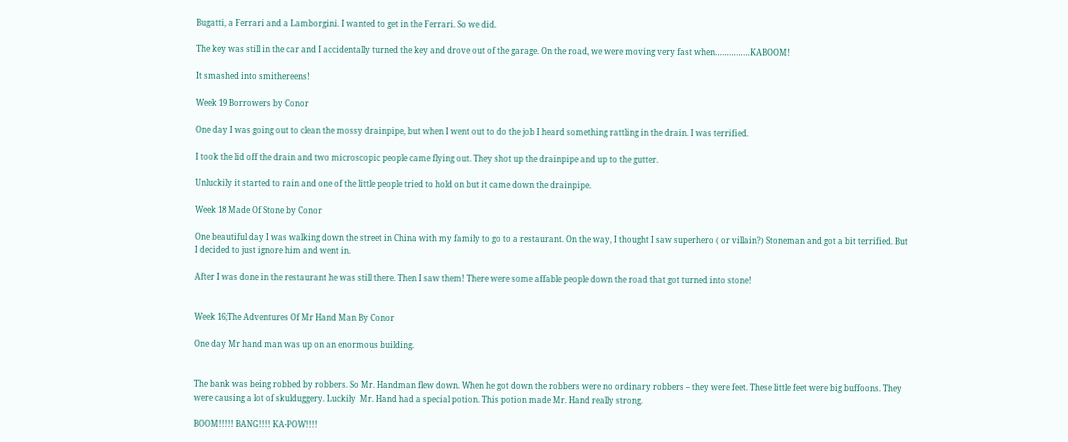Bugatti, a Ferrari and a Lamborgini. I wanted to get in the Ferrari. So we did.

The key was still in the car and I accidentally turned the key and drove out of the garage. On the road, we were moving very fast when……………KABOOM!

It smashed into smithereens!

Week 19 Borrowers by Conor

One day I was going out to clean the mossy drainpipe, but when I went out to do the job I heard something rattling in the drain. I was terrified.

I took the lid off the drain and two microscopic people came flying out. They shot up the drainpipe and up to the gutter.

Unluckily it started to rain and one of the little people tried to hold on but it came down the drainpipe.

Week 18 Made Of Stone by Conor

One beautiful day I was walking down the street in China with my family to go to a restaurant. On the way, I thought I saw superhero ( or villain?) Stoneman and got a bit terrified. But  I decided to just ignore him and went in.

After I was done in the restaurant he was still there. Then I saw them! There were some affable people down the road that got turned into stone!


Week 16;The Adventures Of Mr Hand Man By Conor

One day Mr hand man was up on an enormous building.


The bank was being robbed by robbers. So Mr. Handman flew down. When he got down the robbers were no ordinary robbers – they were feet. These little feet were big buffoons. They were causing a lot of skulduggery. Luckily  Mr. Hand had a special potion. This potion made Mr. Hand really strong.

BOOM!!!!! BANG!!!! KA-POW!!!!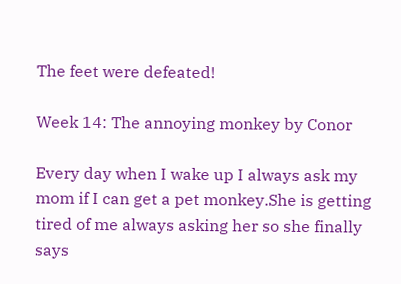The feet were defeated!

Week 14: The annoying monkey by Conor

Every day when I wake up I always ask my mom if I can get a pet monkey.She is getting tired of me always asking her so she finally says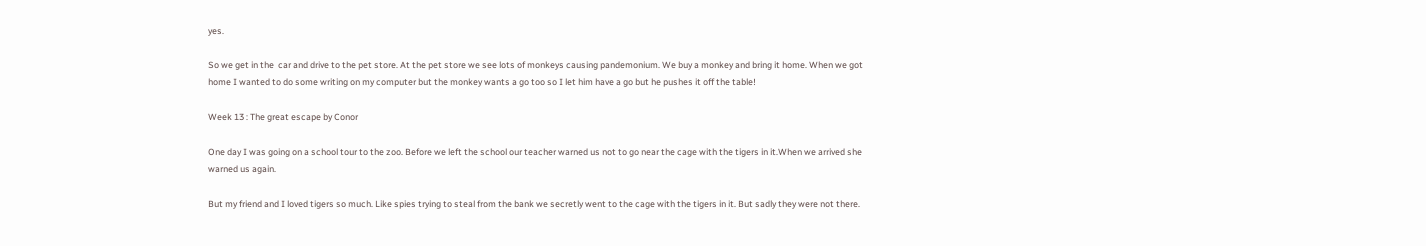yes.

So we get in the  car and drive to the pet store. At the pet store we see lots of monkeys causing pandemonium. We buy a monkey and bring it home. When we got home I wanted to do some writing on my computer but the monkey wants a go too so I let him have a go but he pushes it off the table!

Week 13 : The great escape by Conor

One day I was going on a school tour to the zoo. Before we left the school our teacher warned us not to go near the cage with the tigers in it.When we arrived she warned us again.

But my friend and I loved tigers so much. Like spies trying to steal from the bank we secretly went to the cage with the tigers in it. But sadly they were not there.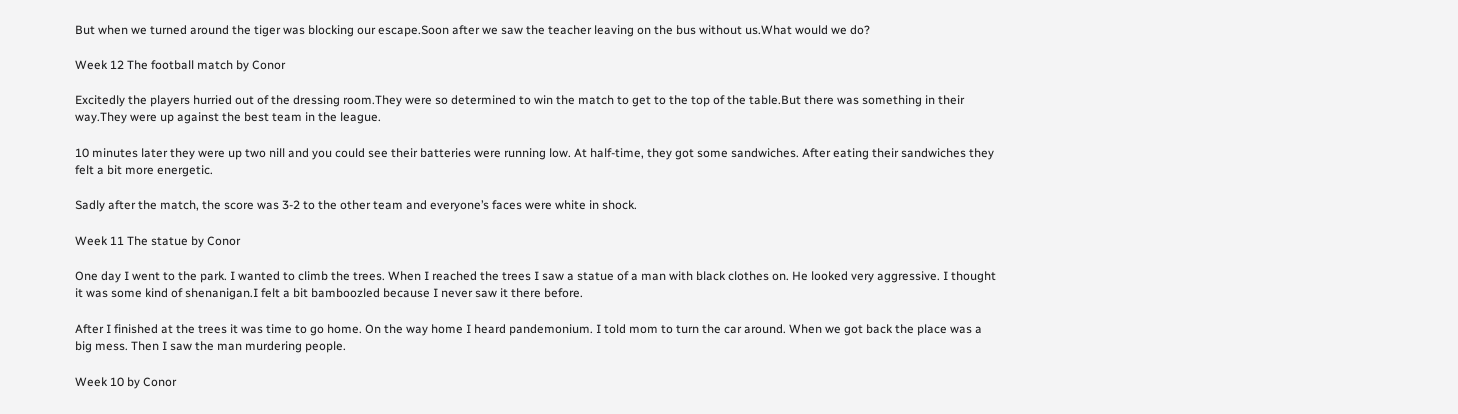But when we turned around the tiger was blocking our escape.Soon after we saw the teacher leaving on the bus without us.What would we do?

Week 12 The football match by Conor

Excitedly the players hurried out of the dressing room.They were so determined to win the match to get to the top of the table.But there was something in their way.They were up against the best team in the league.

10 minutes later they were up two nill and you could see their batteries were running low. At half-time, they got some sandwiches. After eating their sandwiches they felt a bit more energetic.

Sadly after the match, the score was 3-2 to the other team and everyone’s faces were white in shock.

Week 11 The statue by Conor

One day I went to the park. I wanted to climb the trees. When I reached the trees I saw a statue of a man with black clothes on. He looked very aggressive. I thought it was some kind of shenanigan.I felt a bit bamboozled because I never saw it there before.

After I finished at the trees it was time to go home. On the way home I heard pandemonium. I told mom to turn the car around. When we got back the place was a big mess. Then I saw the man murdering people.

Week 10 by Conor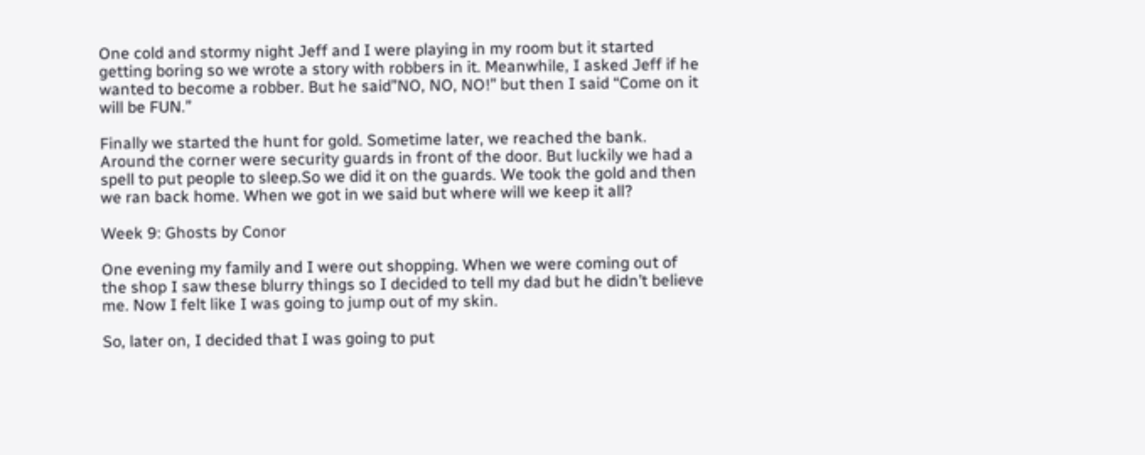One cold and stormy night Jeff and I were playing in my room but it started getting boring so we wrote a story with robbers in it. Meanwhile, I asked Jeff if he wanted to become a robber. But he said”NO, NO, NO!” but then I said “Come on it will be FUN.”

Finally we started the hunt for gold. Sometime later, we reached the bank. Around the corner were security guards in front of the door. But luckily we had a spell to put people to sleep.So we did it on the guards. We took the gold and then we ran back home. When we got in we said but where will we keep it all?

Week 9: Ghosts by Conor

One evening my family and I were out shopping. When we were coming out of the shop I saw these blurry things so I decided to tell my dad but he didn’t believe me. Now I felt like I was going to jump out of my skin.

So, later on, I decided that I was going to put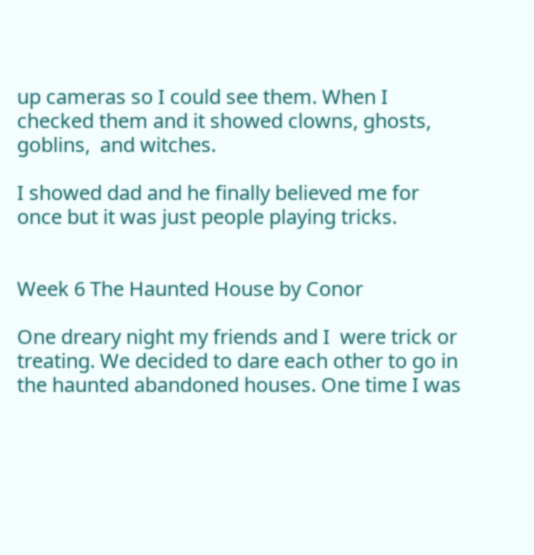up cameras so I could see them. When I checked them and it showed clowns, ghosts, goblins,  and witches.

I showed dad and he finally believed me for once but it was just people playing tricks.


Week 6 The Haunted House by Conor

One dreary night my friends and I  were trick or treating. We decided to dare each other to go in the haunted abandoned houses. One time I was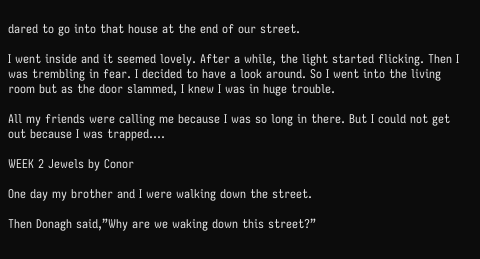dared to go into that house at the end of our street.

I went inside and it seemed lovely. After a while, the light started flicking. Then I was trembling in fear. I decided to have a look around. So I went into the living room but as the door slammed, I knew I was in huge trouble.

All my friends were calling me because I was so long in there. But I could not get out because I was trapped….

WEEK 2 Jewels by Conor

One day my brother and I were walking down the street.

Then Donagh said,”Why are we waking down this street?”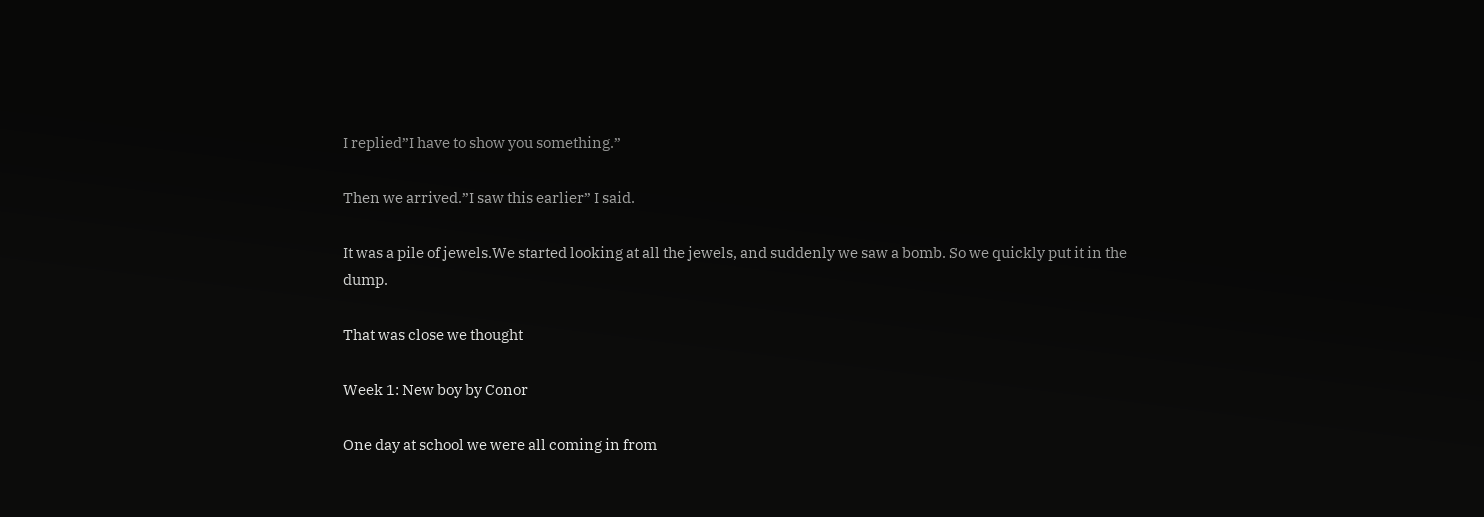I replied”I have to show you something.”

Then we arrived.”I saw this earlier” I said.

It was a pile of jewels.We started looking at all the jewels, and suddenly we saw a bomb. So we quickly put it in the dump.

That was close we thought

Week 1: New boy by Conor

One day at school we were all coming in from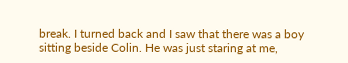break. I turned back and I saw that there was a boy sitting beside Colin. He was just staring at me,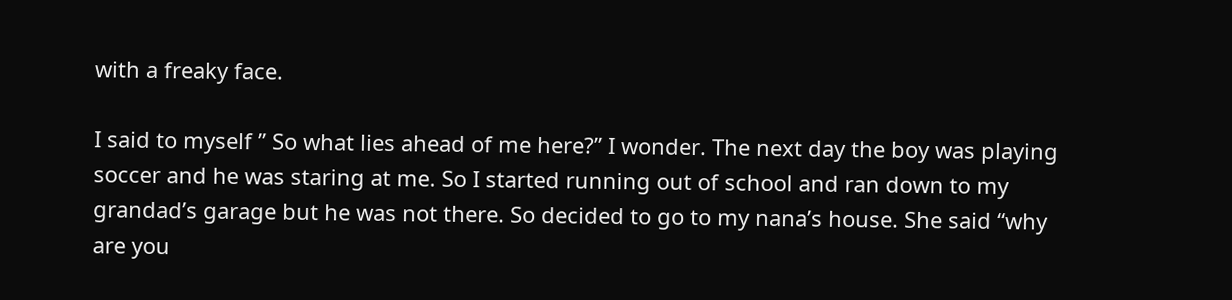with a freaky face.

I said to myself ” So what lies ahead of me here?” I wonder. The next day the boy was playing soccer and he was staring at me. So I started running out of school and ran down to my grandad’s garage but he was not there. So decided to go to my nana’s house. She said “why are you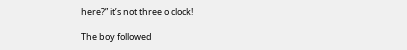here?” it’s not three o clock!

The boy followed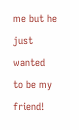me but he just wanted to be my friend!